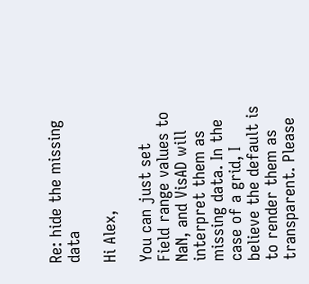Re: hide the missing data

Hi Alex,

You can just set Field range values to NaN, and VisAD will
interpret them as missing data. In the case of a grid, I
believe the default is to render them as transparent. Please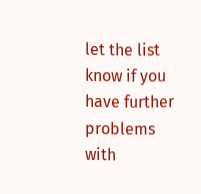let the list know if you have further problems with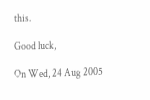this.

Good luck,

On Wed, 24 Aug 2005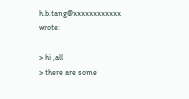h.b.tang@xxxxxxxxxxxx wrote:

> hi ,all
> there are some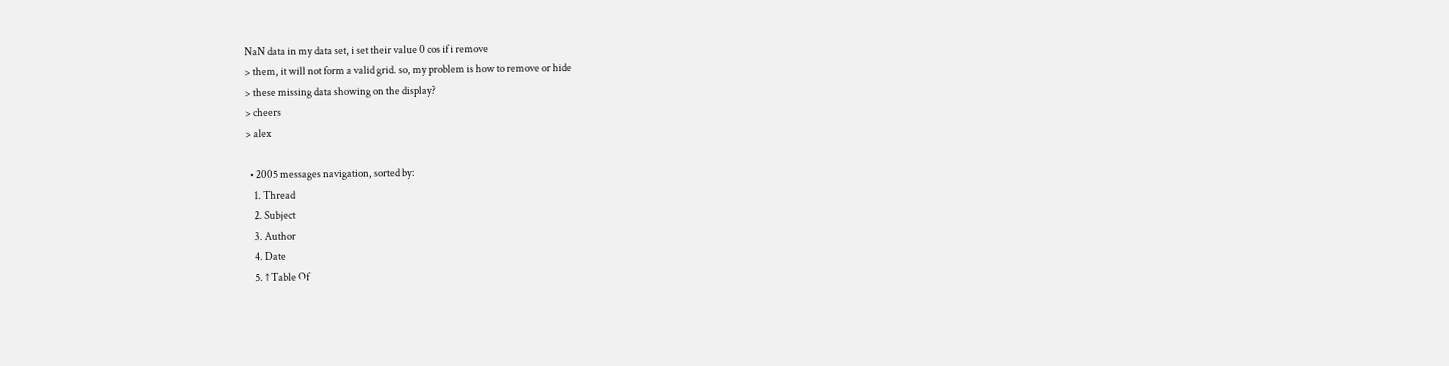NaN data in my data set, i set their value 0 cos if i remove
> them, it will not form a valid grid. so, my problem is how to remove or hide
> these missing data showing on the display?
> cheers
> alex

  • 2005 messages navigation, sorted by:
    1. Thread
    2. Subject
    3. Author
    4. Date
    5. ↑ Table Of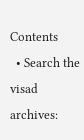Contents
  • Search the visad archives: